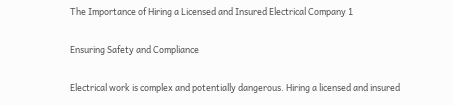The Importance of Hiring a Licensed and Insured Electrical Company 1

Ensuring Safety and Compliance

Electrical work is complex and potentially dangerous. Hiring a licensed and insured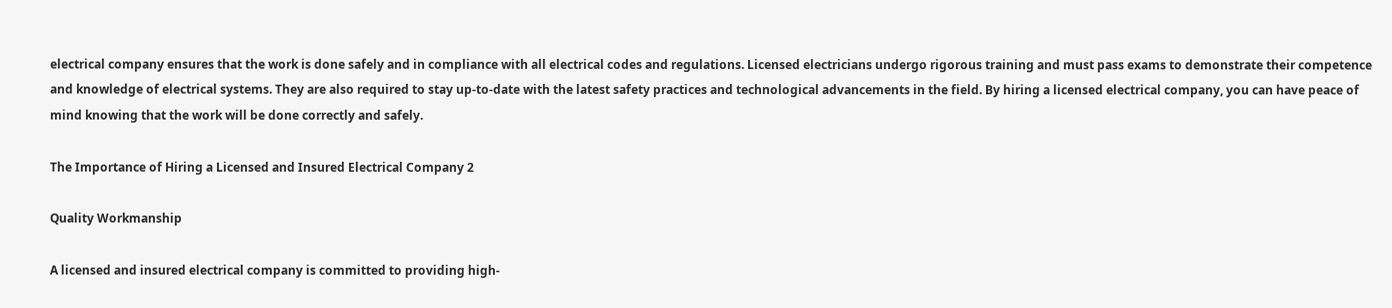electrical company ensures that the work is done safely and in compliance with all electrical codes and regulations. Licensed electricians undergo rigorous training and must pass exams to demonstrate their competence and knowledge of electrical systems. They are also required to stay up-to-date with the latest safety practices and technological advancements in the field. By hiring a licensed electrical company, you can have peace of mind knowing that the work will be done correctly and safely.

The Importance of Hiring a Licensed and Insured Electrical Company 2

Quality Workmanship

A licensed and insured electrical company is committed to providing high-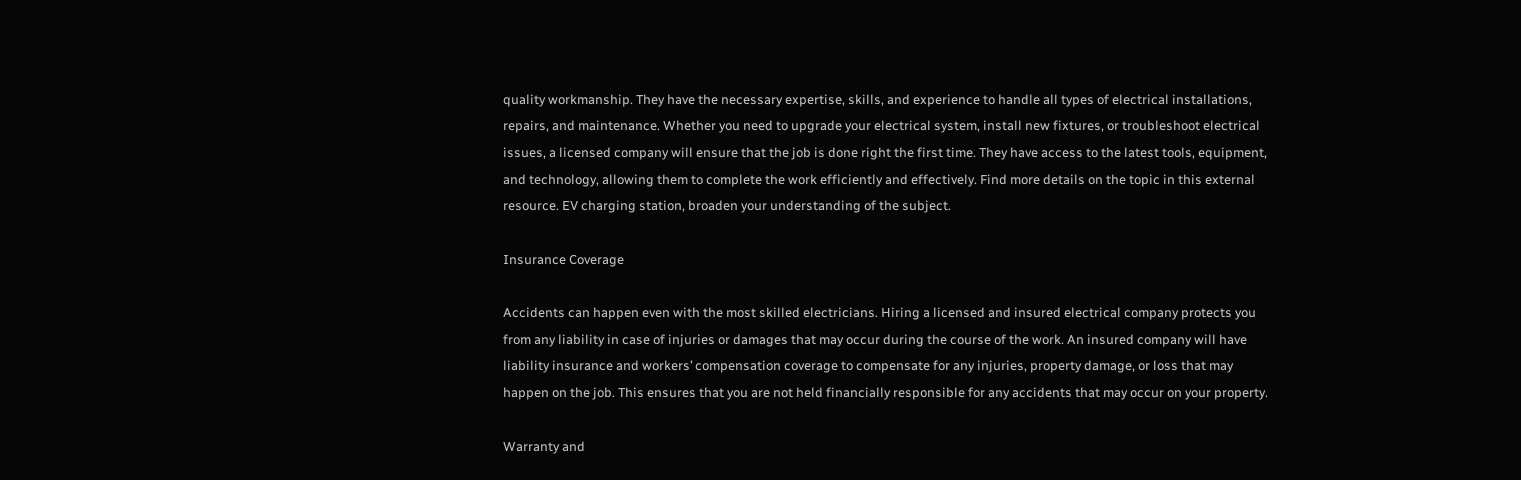quality workmanship. They have the necessary expertise, skills, and experience to handle all types of electrical installations, repairs, and maintenance. Whether you need to upgrade your electrical system, install new fixtures, or troubleshoot electrical issues, a licensed company will ensure that the job is done right the first time. They have access to the latest tools, equipment, and technology, allowing them to complete the work efficiently and effectively. Find more details on the topic in this external resource. EV charging station, broaden your understanding of the subject.

Insurance Coverage

Accidents can happen even with the most skilled electricians. Hiring a licensed and insured electrical company protects you from any liability in case of injuries or damages that may occur during the course of the work. An insured company will have liability insurance and workers’ compensation coverage to compensate for any injuries, property damage, or loss that may happen on the job. This ensures that you are not held financially responsible for any accidents that may occur on your property.

Warranty and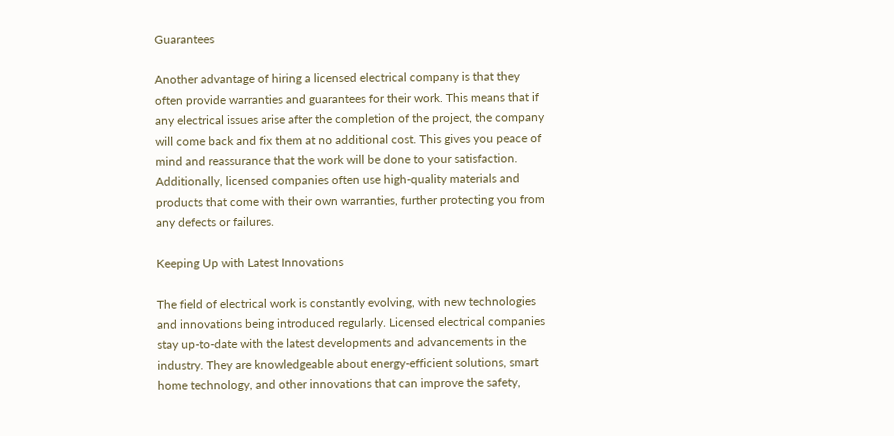Guarantees

Another advantage of hiring a licensed electrical company is that they often provide warranties and guarantees for their work. This means that if any electrical issues arise after the completion of the project, the company will come back and fix them at no additional cost. This gives you peace of mind and reassurance that the work will be done to your satisfaction. Additionally, licensed companies often use high-quality materials and products that come with their own warranties, further protecting you from any defects or failures.

Keeping Up with Latest Innovations

The field of electrical work is constantly evolving, with new technologies and innovations being introduced regularly. Licensed electrical companies stay up-to-date with the latest developments and advancements in the industry. They are knowledgeable about energy-efficient solutions, smart home technology, and other innovations that can improve the safety,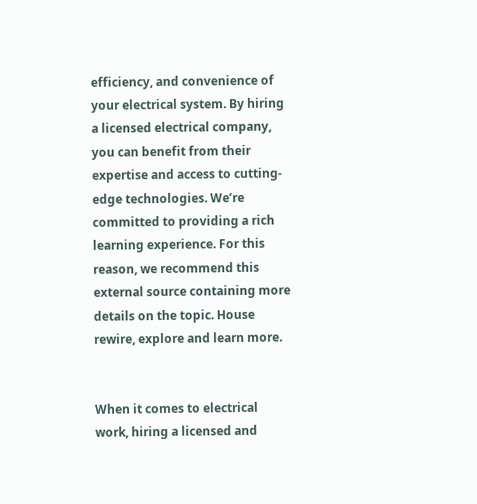efficiency, and convenience of your electrical system. By hiring a licensed electrical company, you can benefit from their expertise and access to cutting-edge technologies. We’re committed to providing a rich learning experience. For this reason, we recommend this external source containing more details on the topic. House rewire, explore and learn more.


When it comes to electrical work, hiring a licensed and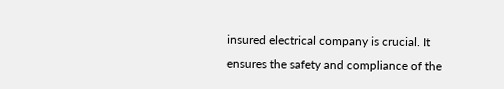insured electrical company is crucial. It ensures the safety and compliance of the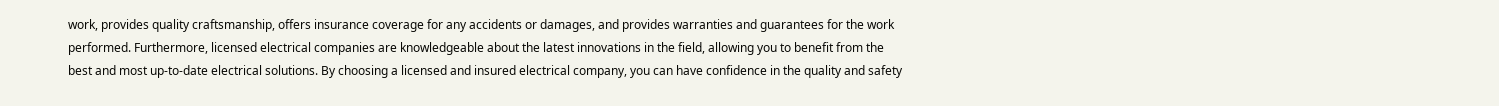work, provides quality craftsmanship, offers insurance coverage for any accidents or damages, and provides warranties and guarantees for the work performed. Furthermore, licensed electrical companies are knowledgeable about the latest innovations in the field, allowing you to benefit from the best and most up-to-date electrical solutions. By choosing a licensed and insured electrical company, you can have confidence in the quality and safety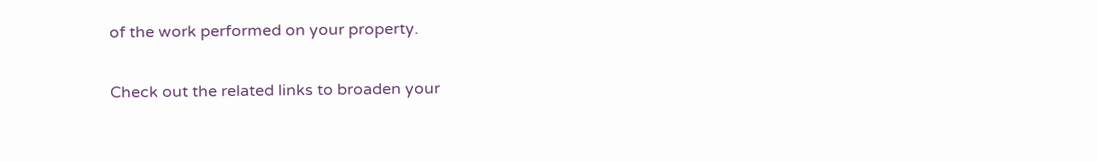of the work performed on your property.

Check out the related links to broaden your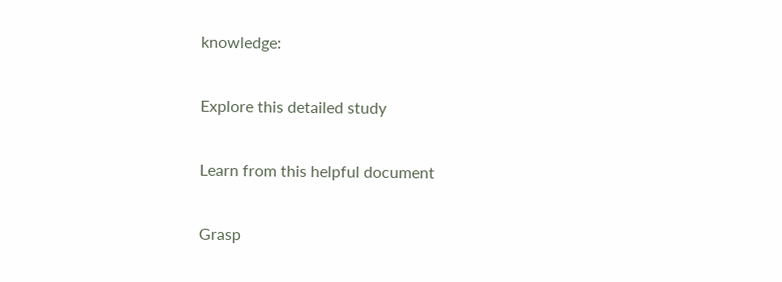knowledge:

Explore this detailed study

Learn from this helpful document

Grasp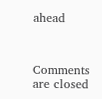ahead



Comments are closed